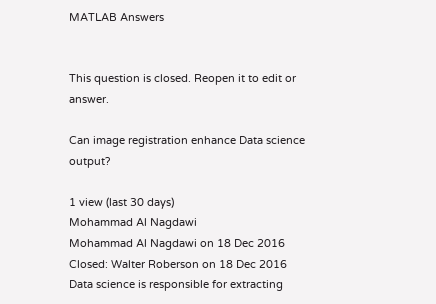MATLAB Answers


This question is closed. Reopen it to edit or answer.

Can image registration enhance Data science output?

1 view (last 30 days)
Mohammad Al Nagdawi
Mohammad Al Nagdawi on 18 Dec 2016
Closed: Walter Roberson on 18 Dec 2016
Data science is responsible for extracting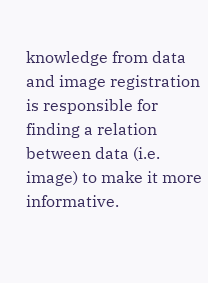knowledge from data and image registration is responsible for finding a relation between data (i.e. image) to make it more informative.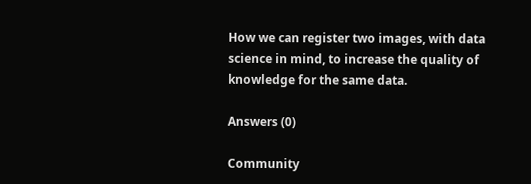How we can register two images, with data science in mind, to increase the quality of knowledge for the same data.

Answers (0)

Community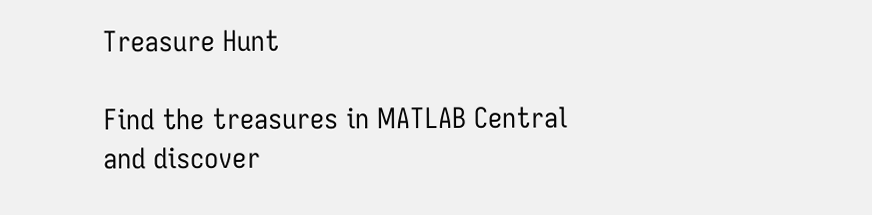Treasure Hunt

Find the treasures in MATLAB Central and discover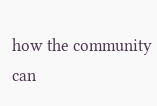how the community can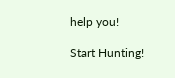help you!

Start Hunting!